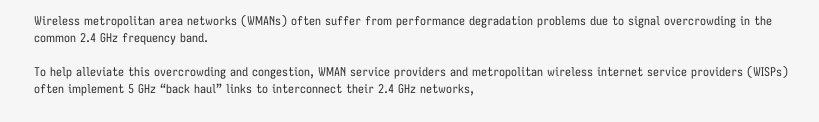Wireless metropolitan area networks (WMANs) often suffer from performance degradation problems due to signal overcrowding in the common 2.4 GHz frequency band.

To help alleviate this overcrowding and congestion, WMAN service providers and metropolitan wireless internet service providers (WISPs) often implement 5 GHz “back haul” links to interconnect their 2.4 GHz networks,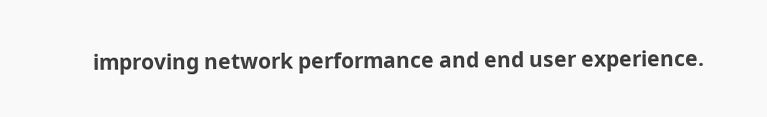improving network performance and end user experience.